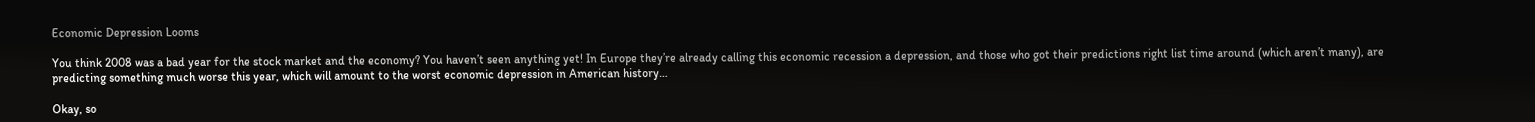Economic Depression Looms

You think 2008 was a bad year for the stock market and the economy? You haven’t seen anything yet! In Europe they’re already calling this economic recession a depression, and those who got their predictions right list time around (which aren’t many), are predicting something much worse this year, which will amount to the worst economic depression in American history…

Okay, so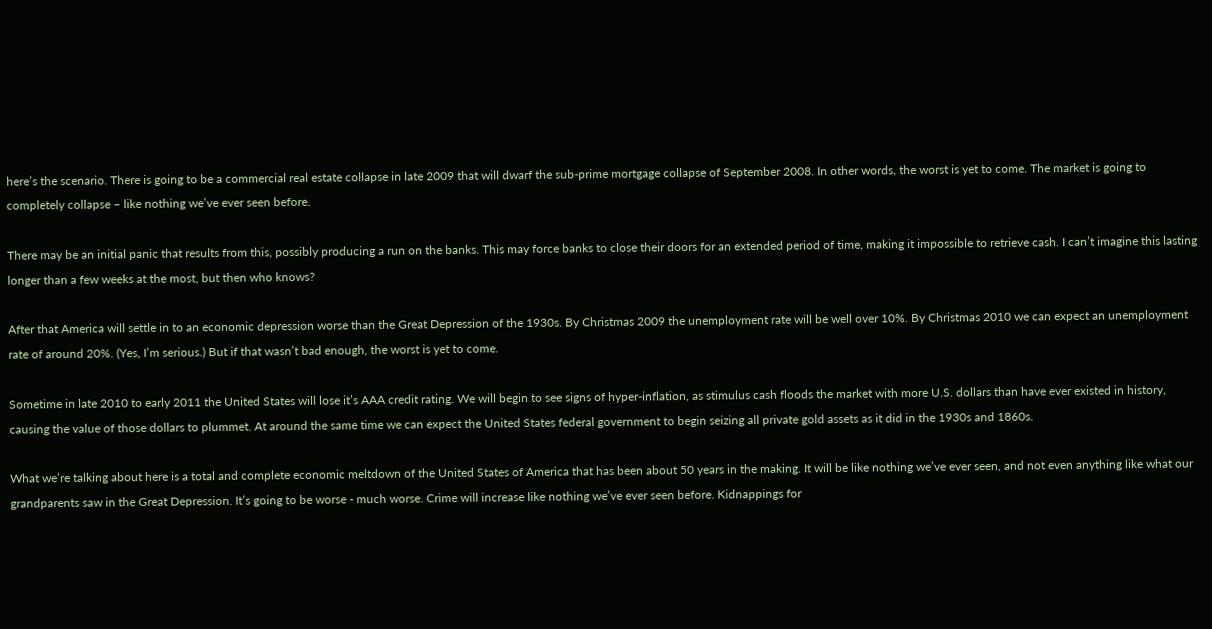here’s the scenario. There is going to be a commercial real estate collapse in late 2009 that will dwarf the sub-prime mortgage collapse of September 2008. In other words, the worst is yet to come. The market is going to completely collapse – like nothing we’ve ever seen before.

There may be an initial panic that results from this, possibly producing a run on the banks. This may force banks to close their doors for an extended period of time, making it impossible to retrieve cash. I can’t imagine this lasting longer than a few weeks at the most, but then who knows?

After that America will settle in to an economic depression worse than the Great Depression of the 1930s. By Christmas 2009 the unemployment rate will be well over 10%. By Christmas 2010 we can expect an unemployment rate of around 20%. (Yes, I’m serious.) But if that wasn’t bad enough, the worst is yet to come.

Sometime in late 2010 to early 2011 the United States will lose it’s AAA credit rating. We will begin to see signs of hyper-inflation, as stimulus cash floods the market with more U.S. dollars than have ever existed in history, causing the value of those dollars to plummet. At around the same time we can expect the United States federal government to begin seizing all private gold assets as it did in the 1930s and 1860s.

What we’re talking about here is a total and complete economic meltdown of the United States of America that has been about 50 years in the making. It will be like nothing we’ve ever seen, and not even anything like what our grandparents saw in the Great Depression. It’s going to be worse - much worse. Crime will increase like nothing we’ve ever seen before. Kidnappings for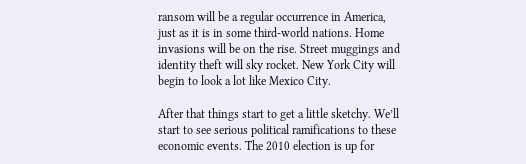ransom will be a regular occurrence in America, just as it is in some third-world nations. Home invasions will be on the rise. Street muggings and identity theft will sky rocket. New York City will begin to look a lot like Mexico City.

After that things start to get a little sketchy. We’ll start to see serious political ramifications to these economic events. The 2010 election is up for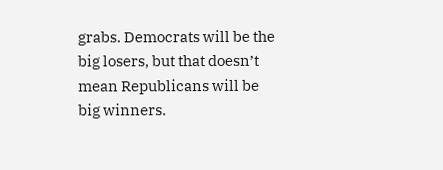grabs. Democrats will be the big losers, but that doesn’t mean Republicans will be big winners.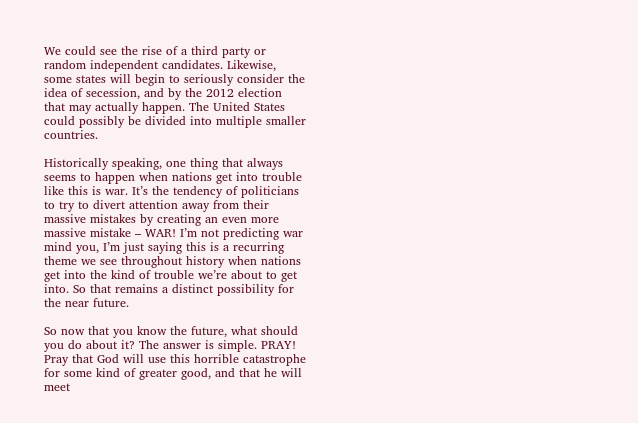We could see the rise of a third party or random independent candidates. Likewise, some states will begin to seriously consider the idea of secession, and by the 2012 election that may actually happen. The United States could possibly be divided into multiple smaller countries.

Historically speaking, one thing that always seems to happen when nations get into trouble like this is war. It’s the tendency of politicians to try to divert attention away from their massive mistakes by creating an even more massive mistake – WAR! I’m not predicting war mind you, I’m just saying this is a recurring theme we see throughout history when nations get into the kind of trouble we’re about to get into. So that remains a distinct possibility for the near future.

So now that you know the future, what should you do about it? The answer is simple. PRAY! Pray that God will use this horrible catastrophe for some kind of greater good, and that he will meet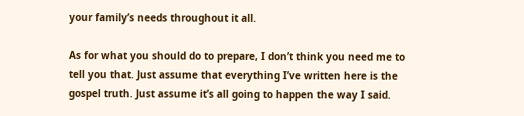your family’s needs throughout it all.

As for what you should do to prepare, I don’t think you need me to tell you that. Just assume that everything I’ve written here is the gospel truth. Just assume it’s all going to happen the way I said.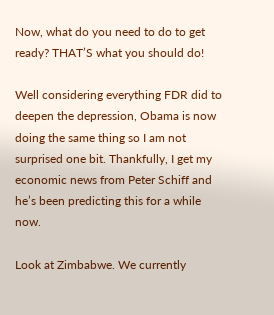Now, what do you need to do to get ready? THAT’S what you should do!

Well considering everything FDR did to deepen the depression, Obama is now doing the same thing so I am not surprised one bit. Thankfully, I get my economic news from Peter Schiff and he’s been predicting this for a while now.

Look at Zimbabwe. We currently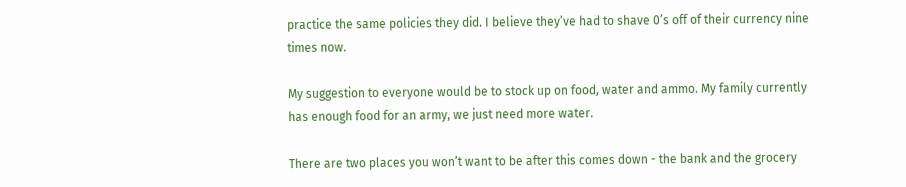practice the same policies they did. I believe they’ve had to shave 0’s off of their currency nine times now.

My suggestion to everyone would be to stock up on food, water and ammo. My family currently has enough food for an army, we just need more water.

There are two places you won’t want to be after this comes down - the bank and the grocery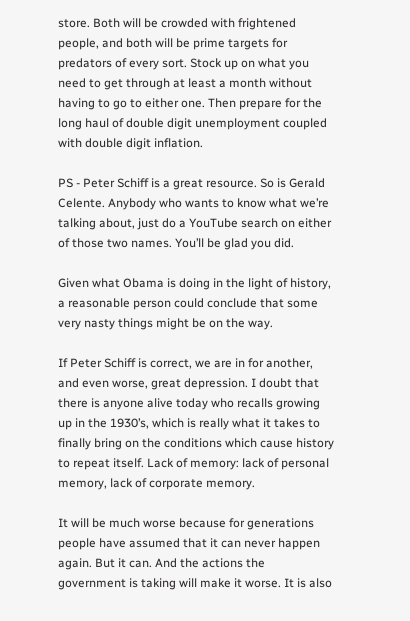store. Both will be crowded with frightened people, and both will be prime targets for predators of every sort. Stock up on what you need to get through at least a month without having to go to either one. Then prepare for the long haul of double digit unemployment coupled with double digit inflation.

PS - Peter Schiff is a great resource. So is Gerald Celente. Anybody who wants to know what we’re talking about, just do a YouTube search on either of those two names. You’ll be glad you did.

Given what Obama is doing in the light of history, a reasonable person could conclude that some very nasty things might be on the way.

If Peter Schiff is correct, we are in for another, and even worse, great depression. I doubt that there is anyone alive today who recalls growing up in the 1930’s, which is really what it takes to finally bring on the conditions which cause history to repeat itself. Lack of memory: lack of personal memory, lack of corporate memory.

It will be much worse because for generations people have assumed that it can never happen again. But it can. And the actions the government is taking will make it worse. It is also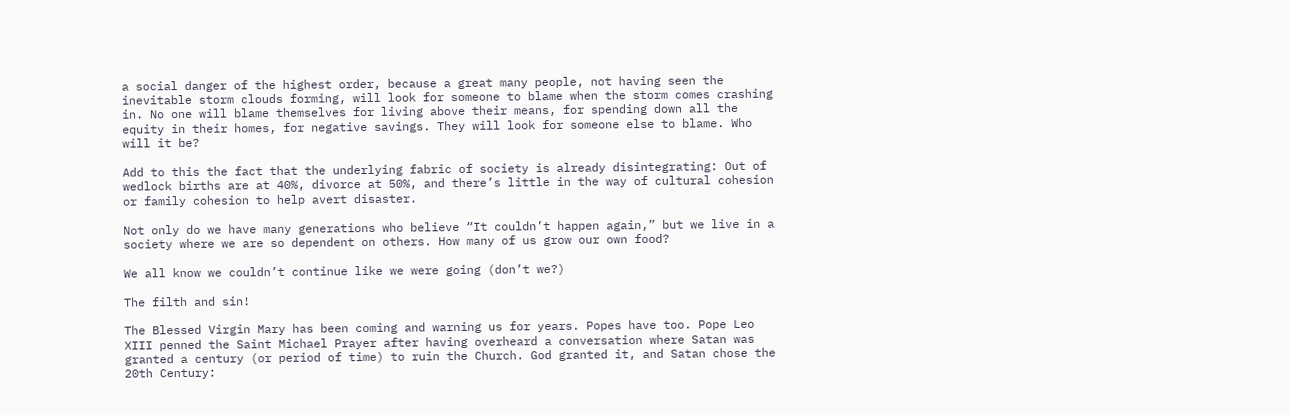a social danger of the highest order, because a great many people, not having seen the inevitable storm clouds forming, will look for someone to blame when the storm comes crashing in. No one will blame themselves for living above their means, for spending down all the equity in their homes, for negative savings. They will look for someone else to blame. Who will it be?

Add to this the fact that the underlying fabric of society is already disintegrating: Out of wedlock births are at 40%, divorce at 50%, and there’s little in the way of cultural cohesion or family cohesion to help avert disaster.

Not only do we have many generations who believe “It couldn’t happen again,” but we live in a society where we are so dependent on others. How many of us grow our own food?

We all know we couldn’t continue like we were going (don’t we?)

The filth and sin!

The Blessed Virgin Mary has been coming and warning us for years. Popes have too. Pope Leo XIII penned the Saint Michael Prayer after having overheard a conversation where Satan was granted a century (or period of time) to ruin the Church. God granted it, and Satan chose the 20th Century: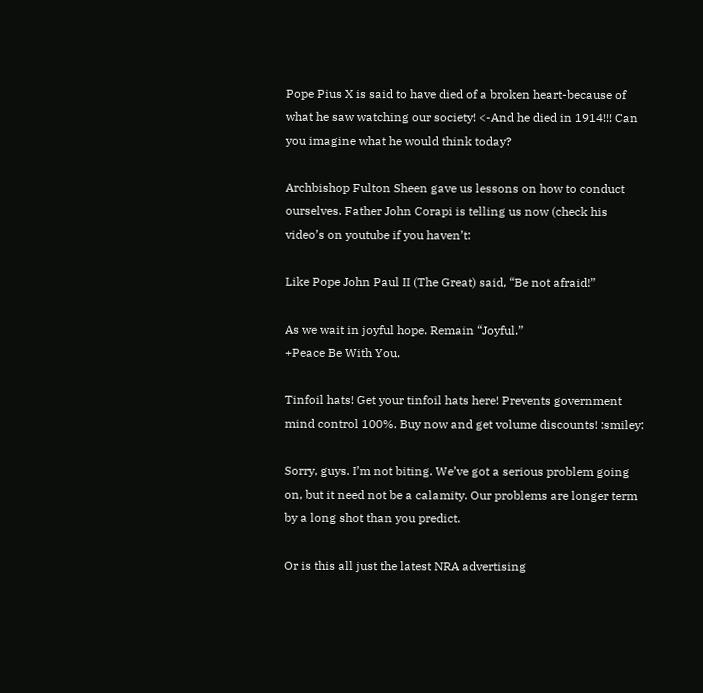Pope Pius X is said to have died of a broken heart-because of what he saw watching our society! <-And he died in 1914!!! Can you imagine what he would think today?

Archbishop Fulton Sheen gave us lessons on how to conduct ourselves. Father John Corapi is telling us now (check his video’s on youtube if you haven’t:

Like Pope John Paul II (The Great) said, “Be not afraid!”

As we wait in joyful hope. Remain “Joyful.”
+Peace Be With You.

Tinfoil hats! Get your tinfoil hats here! Prevents government mind control 100%. Buy now and get volume discounts! :smiley:

Sorry, guys. I’m not biting. We’ve got a serious problem going on, but it need not be a calamity. Our problems are longer term by a long shot than you predict.

Or is this all just the latest NRA advertising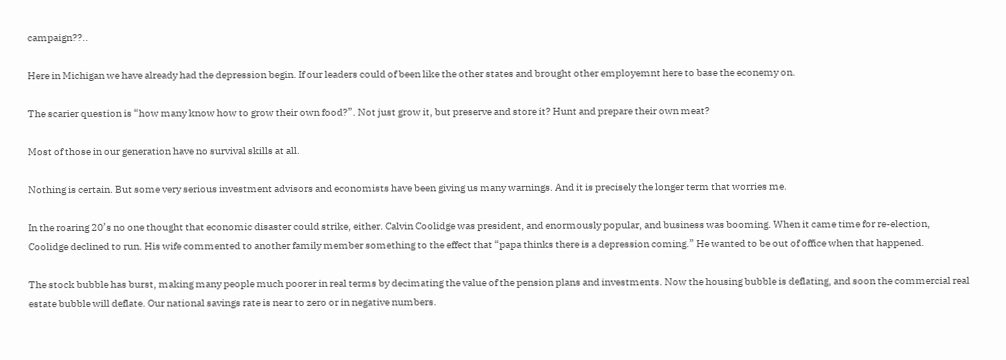campaign??..

Here in Michigan we have already had the depression begin. If our leaders could of been like the other states and brought other employemnt here to base the econemy on.

The scarier question is “how many know how to grow their own food?”. Not just grow it, but preserve and store it? Hunt and prepare their own meat?

Most of those in our generation have no survival skills at all.

Nothing is certain. But some very serious investment advisors and economists have been giving us many warnings. And it is precisely the longer term that worries me.

In the roaring 20’s no one thought that economic disaster could strike, either. Calvin Coolidge was president, and enormously popular, and business was booming. When it came time for re-election, Coolidge declined to run. His wife commented to another family member something to the effect that “papa thinks there is a depression coming.” He wanted to be out of office when that happened.

The stock bubble has burst, making many people much poorer in real terms by decimating the value of the pension plans and investments. Now the housing bubble is deflating, and soon the commercial real estate bubble will deflate. Our national savings rate is near to zero or in negative numbers.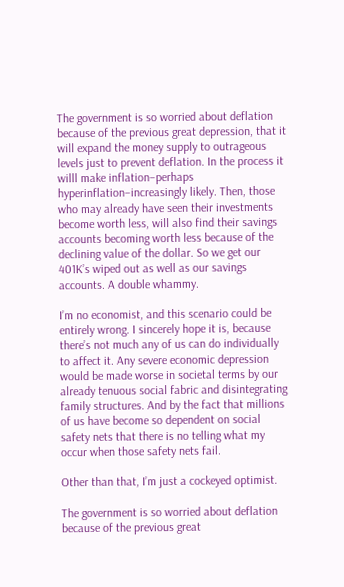The government is so worried about deflation because of the previous great depression, that it will expand the money supply to outrageous levels just to prevent deflation. In the process it willl make inflation–perhaps hyperinflation–increasingly likely. Then, those who may already have seen their investments become worth less, will also find their savings accounts becoming worth less because of the declining value of the dollar. So we get our 401K’s wiped out as well as our savings accounts. A double whammy.

I’m no economist, and this scenario could be entirely wrong. I sincerely hope it is, because there’s not much any of us can do individually to affect it. Any severe economic depression would be made worse in societal terms by our already tenuous social fabric and disintegrating family structures. And by the fact that millions of us have become so dependent on social safety nets that there is no telling what my occur when those safety nets fail.

Other than that, I’m just a cockeyed optimist.

The government is so worried about deflation because of the previous great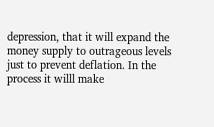depression, that it will expand the money supply to outrageous levels just to prevent deflation. In the process it willl make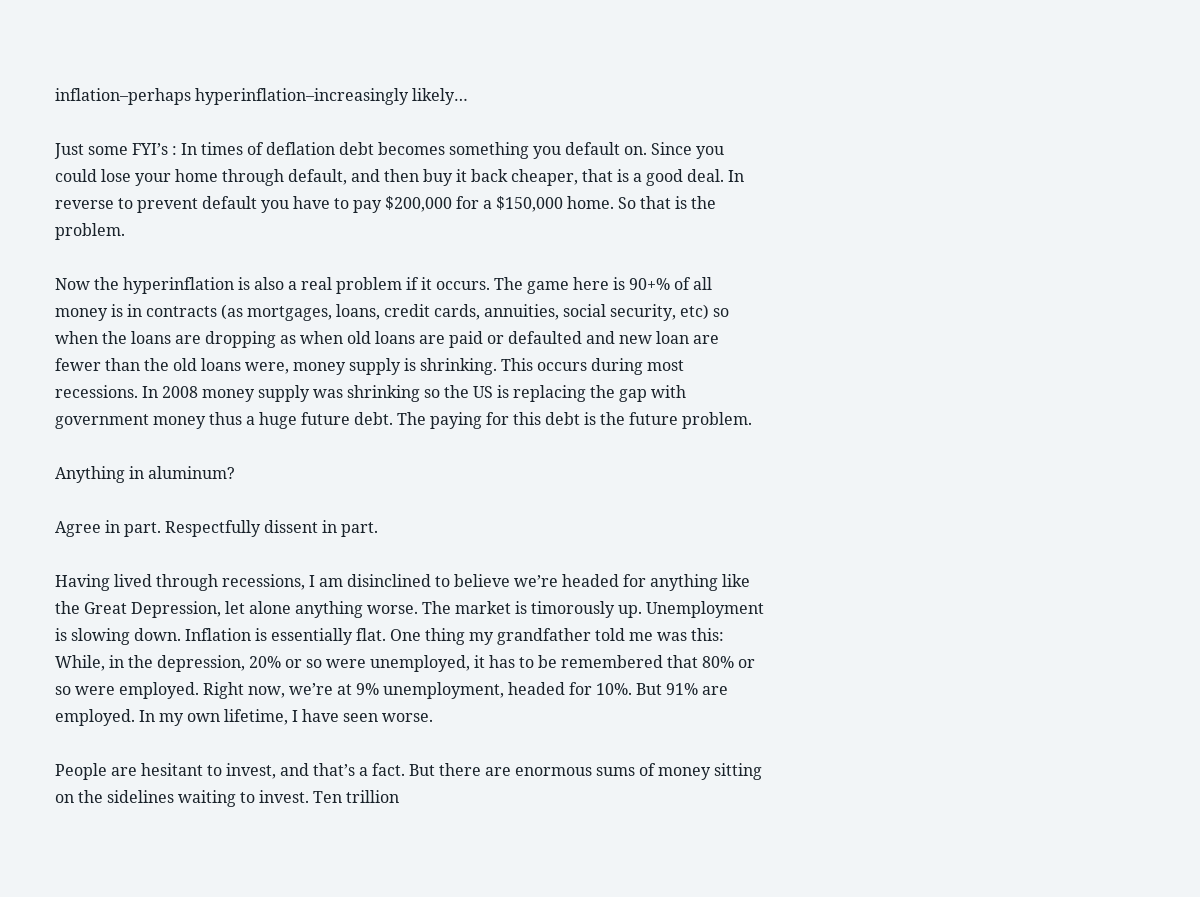inflation–perhaps hyperinflation–increasingly likely…

Just some FYI’s : In times of deflation debt becomes something you default on. Since you could lose your home through default, and then buy it back cheaper, that is a good deal. In reverse to prevent default you have to pay $200,000 for a $150,000 home. So that is the problem.

Now the hyperinflation is also a real problem if it occurs. The game here is 90+% of all money is in contracts (as mortgages, loans, credit cards, annuities, social security, etc) so when the loans are dropping as when old loans are paid or defaulted and new loan are fewer than the old loans were, money supply is shrinking. This occurs during most recessions. In 2008 money supply was shrinking so the US is replacing the gap with government money thus a huge future debt. The paying for this debt is the future problem.

Anything in aluminum?

Agree in part. Respectfully dissent in part.

Having lived through recessions, I am disinclined to believe we’re headed for anything like the Great Depression, let alone anything worse. The market is timorously up. Unemployment is slowing down. Inflation is essentially flat. One thing my grandfather told me was this: While, in the depression, 20% or so were unemployed, it has to be remembered that 80% or so were employed. Right now, we’re at 9% unemployment, headed for 10%. But 91% are employed. In my own lifetime, I have seen worse.

People are hesitant to invest, and that’s a fact. But there are enormous sums of money sitting on the sidelines waiting to invest. Ten trillion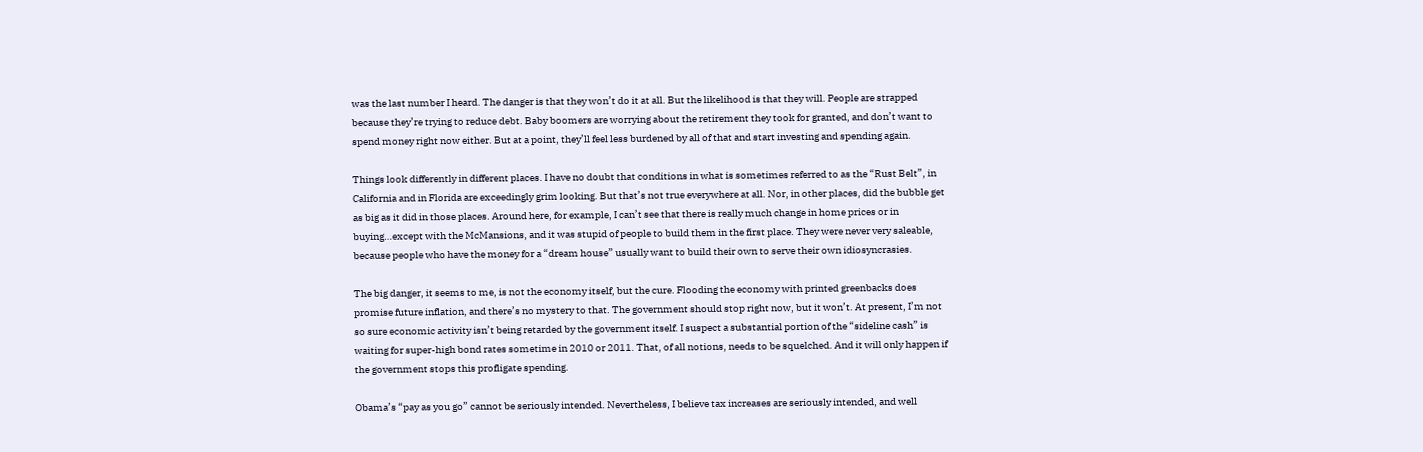was the last number I heard. The danger is that they won’t do it at all. But the likelihood is that they will. People are strapped because they’re trying to reduce debt. Baby boomers are worrying about the retirement they took for granted, and don’t want to spend money right now either. But at a point, they’ll feel less burdened by all of that and start investing and spending again.

Things look differently in different places. I have no doubt that conditions in what is sometimes referred to as the “Rust Belt”, in California and in Florida are exceedingly grim looking. But that’s not true everywhere at all. Nor, in other places, did the bubble get as big as it did in those places. Around here, for example, I can’t see that there is really much change in home prices or in buying…except with the McMansions, and it was stupid of people to build them in the first place. They were never very saleable, because people who have the money for a “dream house” usually want to build their own to serve their own idiosyncrasies.

The big danger, it seems to me, is not the economy itself, but the cure. Flooding the economy with printed greenbacks does promise future inflation, and there’s no mystery to that. The government should stop right now, but it won’t. At present, I’m not so sure economic activity isn’t being retarded by the government itself. I suspect a substantial portion of the “sideline cash” is waiting for super-high bond rates sometime in 2010 or 2011. That, of all notions, needs to be squelched. And it will only happen if the government stops this profligate spending.

Obama’s “pay as you go” cannot be seriously intended. Nevertheless, I believe tax increases are seriously intended, and well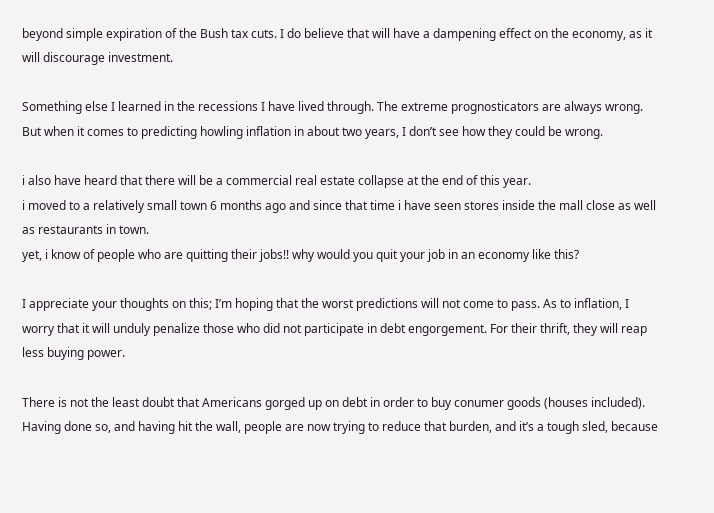beyond simple expiration of the Bush tax cuts. I do believe that will have a dampening effect on the economy, as it will discourage investment.

Something else I learned in the recessions I have lived through. The extreme prognosticators are always wrong. But when it comes to predicting howling inflation in about two years, I don’t see how they could be wrong.

i also have heard that there will be a commercial real estate collapse at the end of this year.
i moved to a relatively small town 6 months ago and since that time i have seen stores inside the mall close as well as restaurants in town.
yet, i know of people who are quitting their jobs!! why would you quit your job in an economy like this?

I appreciate your thoughts on this; I’m hoping that the worst predictions will not come to pass. As to inflation, I worry that it will unduly penalize those who did not participate in debt engorgement. For their thrift, they will reap less buying power.

There is not the least doubt that Americans gorged up on debt in order to buy conumer goods (houses included). Having done so, and having hit the wall, people are now trying to reduce that burden, and it’s a tough sled, because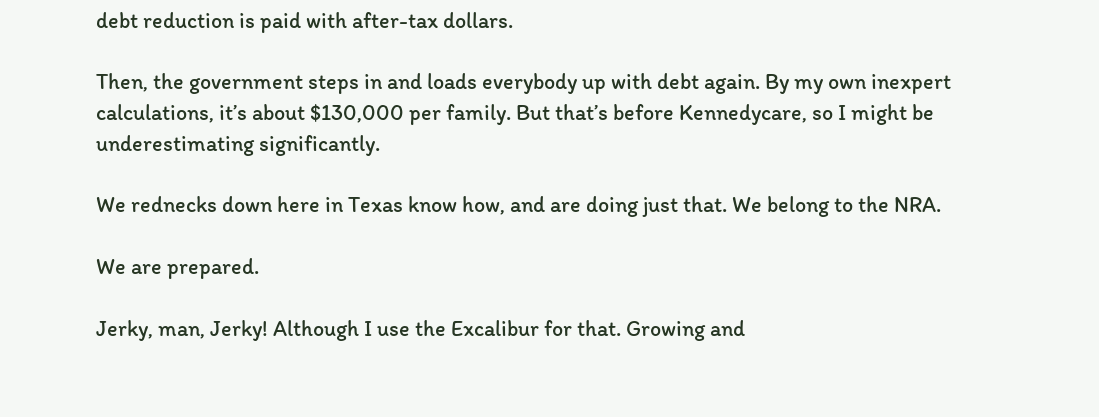debt reduction is paid with after-tax dollars.

Then, the government steps in and loads everybody up with debt again. By my own inexpert calculations, it’s about $130,000 per family. But that’s before Kennedycare, so I might be underestimating significantly.

We rednecks down here in Texas know how, and are doing just that. We belong to the NRA.

We are prepared.

Jerky, man, Jerky! Although I use the Excalibur for that. Growing and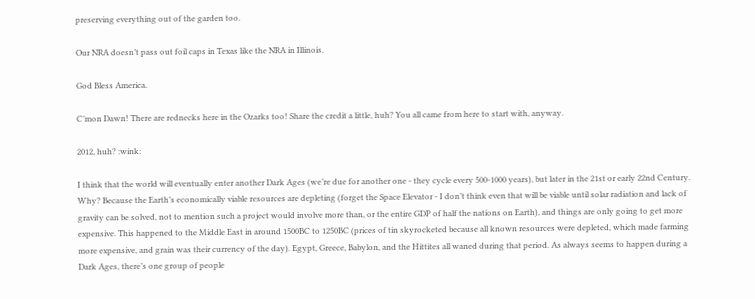preserving everything out of the garden too.

Our NRA doesn’t pass out foil caps in Texas like the NRA in Illinois.

God Bless America.

C’mon Dawn! There are rednecks here in the Ozarks too! Share the credit a little, huh? You all came from here to start with, anyway.

2012, huh? :wink:

I think that the world will eventually enter another Dark Ages (we’re due for another one - they cycle every 500-1000 years), but later in the 21st or early 22nd Century. Why? Because the Earth’s economically viable resources are depleting (forget the Space Elevator - I don’t think even that will be viable until solar radiation and lack of gravity can be solved, not to mention such a project would involve more than, or the entire GDP of half the nations on Earth), and things are only going to get more expensive. This happened to the Middle East in around 1500BC to 1250BC (prices of tin skyrocketed because all known resources were depleted, which made farming more expensive, and grain was their currency of the day). Egypt, Greece, Babylon, and the Hittites all waned during that period. As always seems to happen during a Dark Ages, there’s one group of people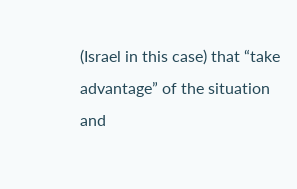(Israel in this case) that “take advantage” of the situation and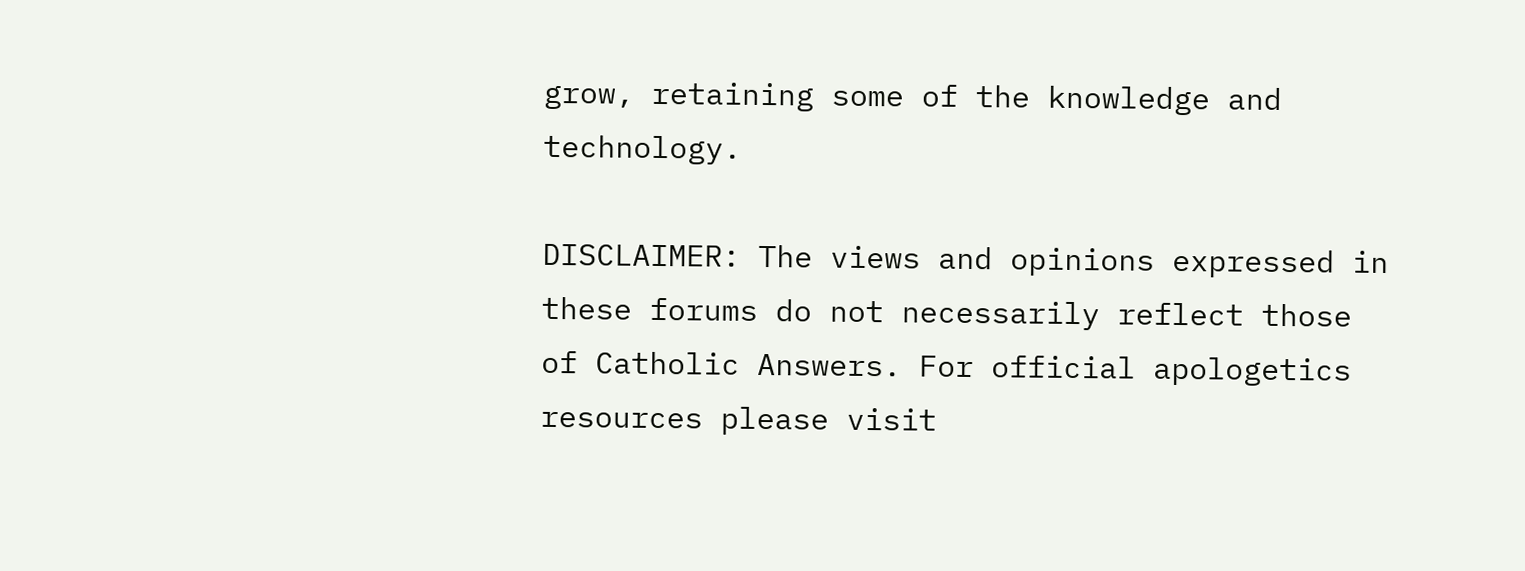grow, retaining some of the knowledge and technology.

DISCLAIMER: The views and opinions expressed in these forums do not necessarily reflect those of Catholic Answers. For official apologetics resources please visit